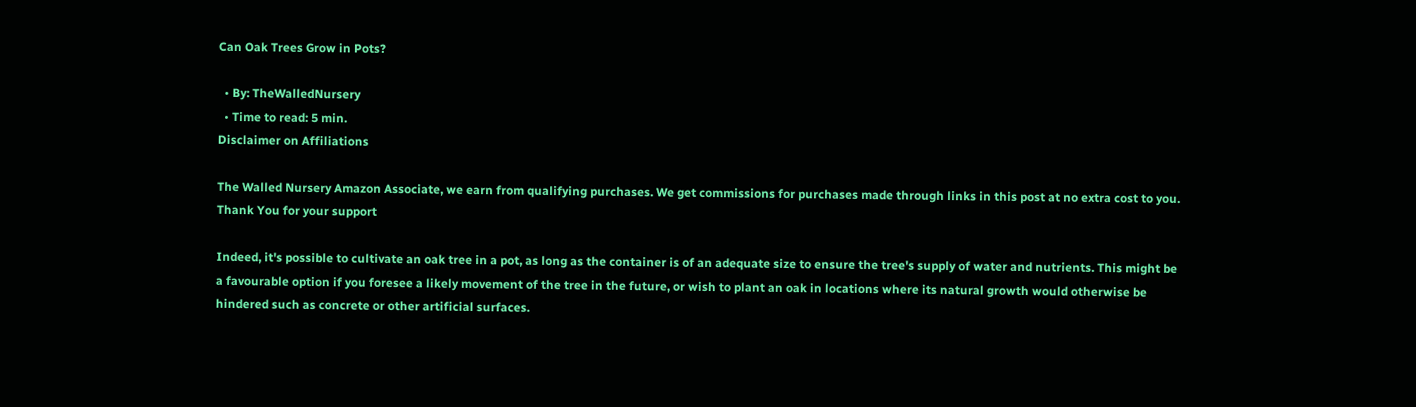Can Oak Trees Grow in Pots?

  • By: TheWalledNursery
  • Time to read: 5 min.
Disclaimer on Affiliations

The Walled Nursery Amazon Associate, we earn from qualifying purchases. We get commissions for purchases made through links in this post at no extra cost to you. Thank You for your support

Indeed, it's possible to cultivate an oak tree in a pot, as long as the container is of an adequate size to ensure the tree's supply of water and nutrients. This might be a favourable option if you foresee a likely movement of the tree in the future, or wish to plant an oak in locations where its natural growth would otherwise be hindered such as concrete or other artificial surfaces.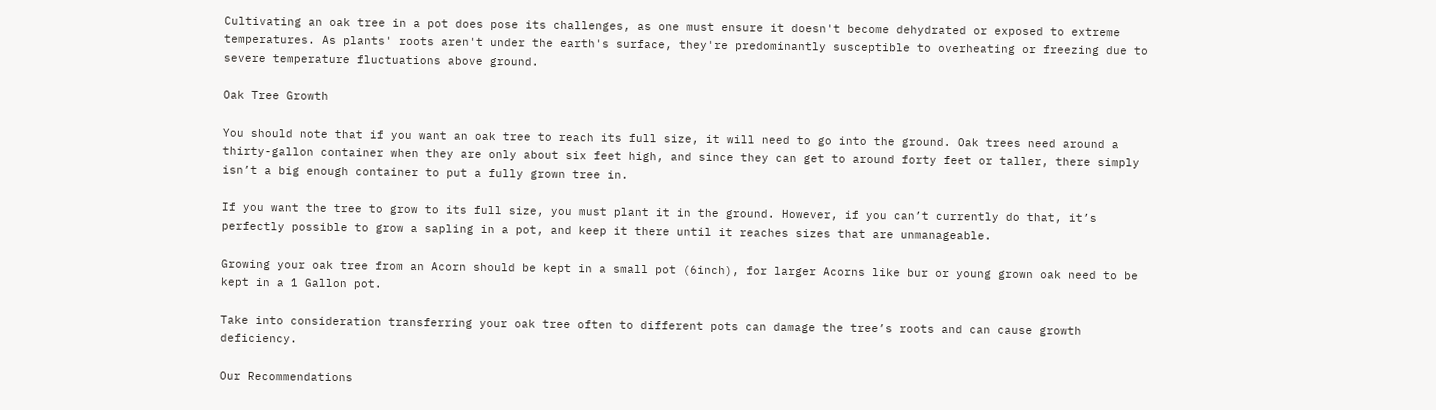Cultivating an oak tree in a pot does pose its challenges, as one must ensure it doesn't become dehydrated or exposed to extreme temperatures. As plants' roots aren't under the earth's surface, they're predominantly susceptible to overheating or freezing due to severe temperature fluctuations above ground.

Oak Tree Growth

You should note that if you want an oak tree to reach its full size, it will need to go into the ground. Oak trees need around a thirty-gallon container when they are only about six feet high, and since they can get to around forty feet or taller, there simply isn’t a big enough container to put a fully grown tree in.

If you want the tree to grow to its full size, you must plant it in the ground. However, if you can’t currently do that, it’s perfectly possible to grow a sapling in a pot, and keep it there until it reaches sizes that are unmanageable.

Growing your oak tree from an Acorn should be kept in a small pot (6inch), for larger Acorns like bur or young grown oak need to be kept in a 1 Gallon pot.

Take into consideration transferring your oak tree often to different pots can damage the tree’s roots and can cause growth deficiency.

Our Recommendations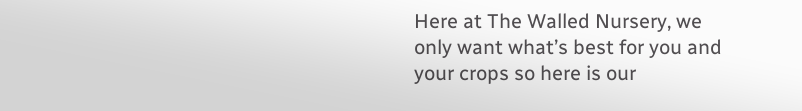Here at The Walled Nursery, we only want what’s best for you and your crops so here is our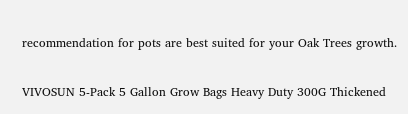recommendation for pots are best suited for your Oak Trees growth.

VIVOSUN 5-Pack 5 Gallon Grow Bags Heavy Duty 300G Thickened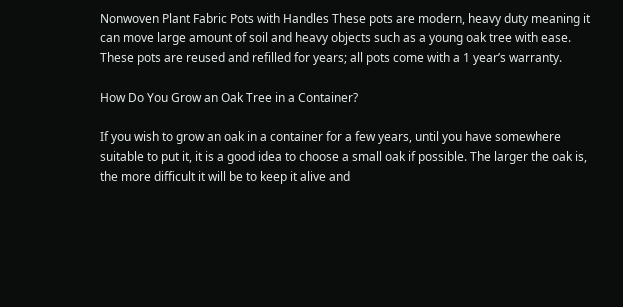Nonwoven Plant Fabric Pots with Handles These pots are modern, heavy duty meaning it can move large amount of soil and heavy objects such as a young oak tree with ease. These pots are reused and refilled for years; all pots come with a 1 year’s warranty.

How Do You Grow an Oak Tree in a Container?

If you wish to grow an oak in a container for a few years, until you have somewhere suitable to put it, it is a good idea to choose a small oak if possible. The larger the oak is, the more difficult it will be to keep it alive and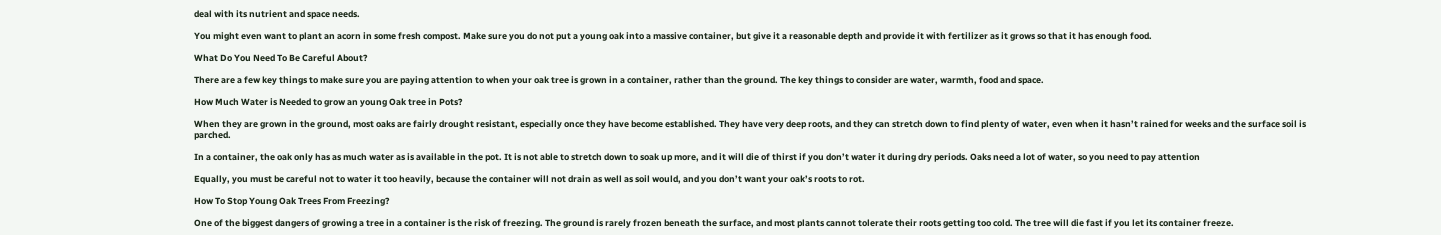deal with its nutrient and space needs.

You might even want to plant an acorn in some fresh compost. Make sure you do not put a young oak into a massive container, but give it a reasonable depth and provide it with fertilizer as it grows so that it has enough food.

What Do You Need To Be Careful About?

There are a few key things to make sure you are paying attention to when your oak tree is grown in a container, rather than the ground. The key things to consider are water, warmth, food and space.

How Much Water is Needed to grow an young Oak tree in Pots?

When they are grown in the ground, most oaks are fairly drought resistant, especially once they have become established. They have very deep roots, and they can stretch down to find plenty of water, even when it hasn’t rained for weeks and the surface soil is parched.

In a container, the oak only has as much water as is available in the pot. It is not able to stretch down to soak up more, and it will die of thirst if you don’t water it during dry periods. Oaks need a lot of water, so you need to pay attention

Equally, you must be careful not to water it too heavily, because the container will not drain as well as soil would, and you don’t want your oak’s roots to rot.

How To Stop Young Oak Trees From Freezing?

One of the biggest dangers of growing a tree in a container is the risk of freezing. The ground is rarely frozen beneath the surface, and most plants cannot tolerate their roots getting too cold. The tree will die fast if you let its container freeze.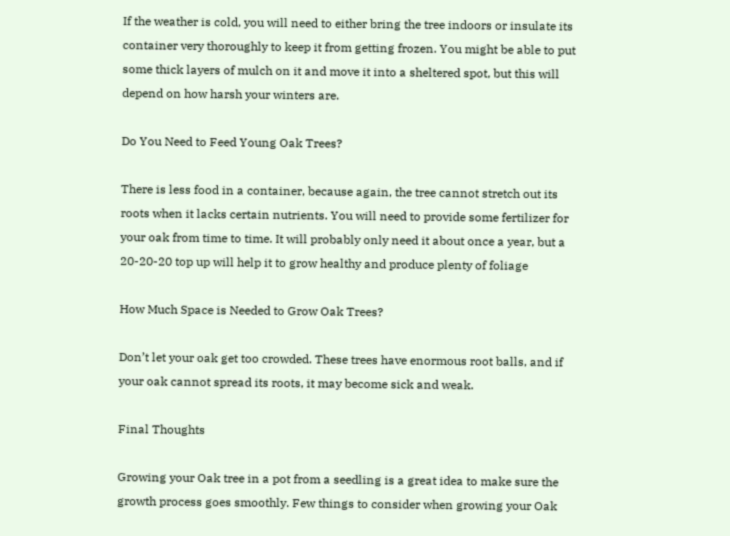If the weather is cold, you will need to either bring the tree indoors or insulate its container very thoroughly to keep it from getting frozen. You might be able to put some thick layers of mulch on it and move it into a sheltered spot, but this will depend on how harsh your winters are.

Do You Need to Feed Young Oak Trees?

There is less food in a container, because again, the tree cannot stretch out its roots when it lacks certain nutrients. You will need to provide some fertilizer for your oak from time to time. It will probably only need it about once a year, but a 20-20-20 top up will help it to grow healthy and produce plenty of foliage

How Much Space is Needed to Grow Oak Trees?

Don’t let your oak get too crowded. These trees have enormous root balls, and if your oak cannot spread its roots, it may become sick and weak.

Final Thoughts

Growing your Oak tree in a pot from a seedling is a great idea to make sure the growth process goes smoothly. Few things to consider when growing your Oak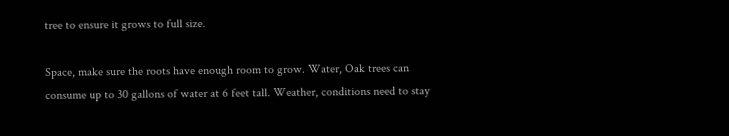tree to ensure it grows to full size.

Space, make sure the roots have enough room to grow. Water, Oak trees can consume up to 30 gallons of water at 6 feet tall. Weather, conditions need to stay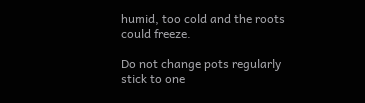humid, too cold and the roots could freeze.

Do not change pots regularly stick to one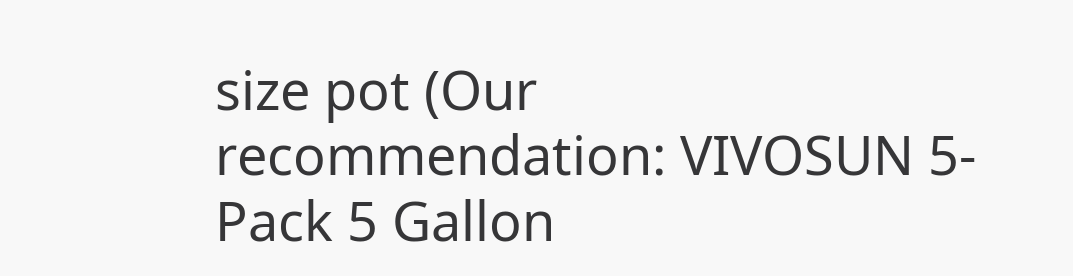size pot (Our recommendation: VIVOSUN 5-Pack 5 Gallon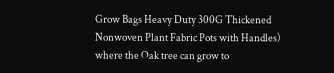Grow Bags Heavy Duty 300G Thickened Nonwoven Plant Fabric Pots with Handles) where the Oak tree can grow to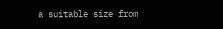a suitable size from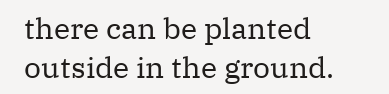there can be planted outside in the ground.